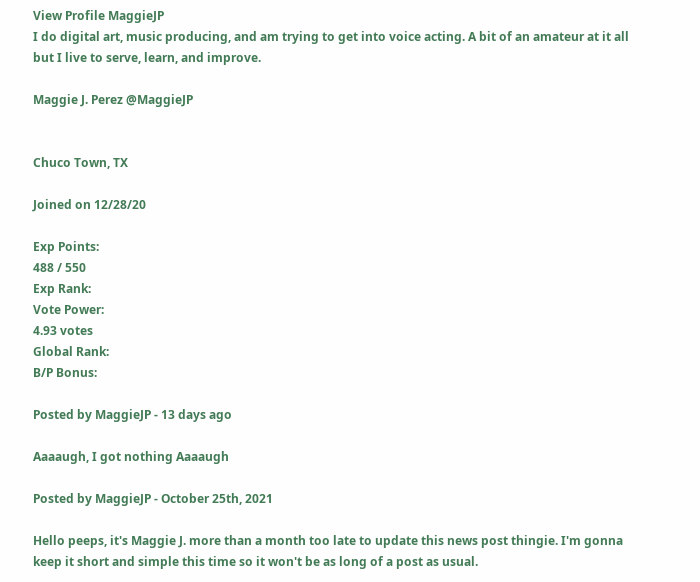View Profile MaggieJP
I do digital art, music producing, and am trying to get into voice acting. A bit of an amateur at it all but I live to serve, learn, and improve.

Maggie J. Perez @MaggieJP


Chuco Town, TX

Joined on 12/28/20

Exp Points:
488 / 550
Exp Rank:
Vote Power:
4.93 votes
Global Rank:
B/P Bonus:

Posted by MaggieJP - 13 days ago

Aaaaugh, I got nothing Aaaaugh

Posted by MaggieJP - October 25th, 2021

Hello peeps, it's Maggie J. more than a month too late to update this news post thingie. I'm gonna keep it short and simple this time so it won't be as long of a post as usual.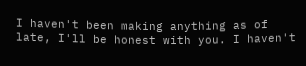I haven't been making anything as of late, I'll be honest with you. I haven't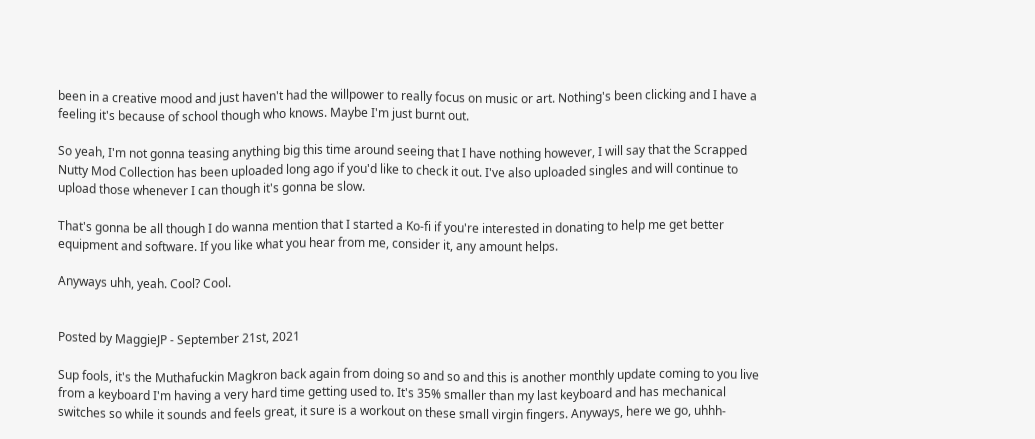been in a creative mood and just haven't had the willpower to really focus on music or art. Nothing's been clicking and I have a feeling it's because of school though who knows. Maybe I'm just burnt out.

So yeah, I'm not gonna teasing anything big this time around seeing that I have nothing however, I will say that the Scrapped Nutty Mod Collection has been uploaded long ago if you'd like to check it out. I've also uploaded singles and will continue to upload those whenever I can though it's gonna be slow.

That's gonna be all though I do wanna mention that I started a Ko-fi if you're interested in donating to help me get better equipment and software. If you like what you hear from me, consider it, any amount helps.

Anyways uhh, yeah. Cool? Cool.


Posted by MaggieJP - September 21st, 2021

Sup fools, it's the Muthafuckin Magkron back again from doing so and so and this is another monthly update coming to you live from a keyboard I'm having a very hard time getting used to. It's 35% smaller than my last keyboard and has mechanical switches so while it sounds and feels great, it sure is a workout on these small virgin fingers. Anyways, here we go, uhhh-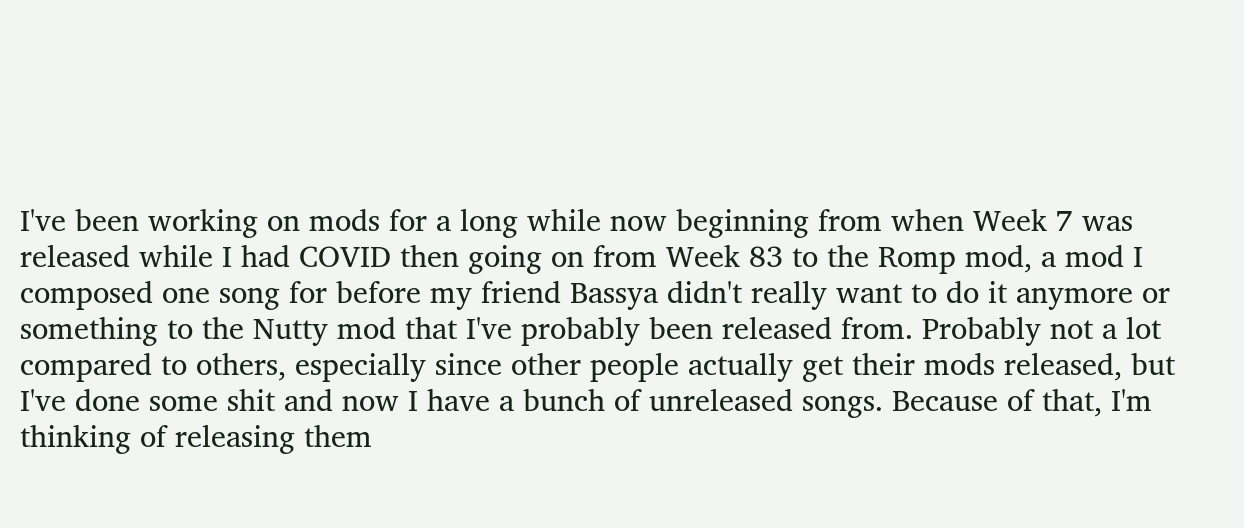I've been working on mods for a long while now beginning from when Week 7 was released while I had COVID then going on from Week 83 to the Romp mod, a mod I composed one song for before my friend Bassya didn't really want to do it anymore or something to the Nutty mod that I've probably been released from. Probably not a lot compared to others, especially since other people actually get their mods released, but I've done some shit and now I have a bunch of unreleased songs. Because of that, I'm thinking of releasing them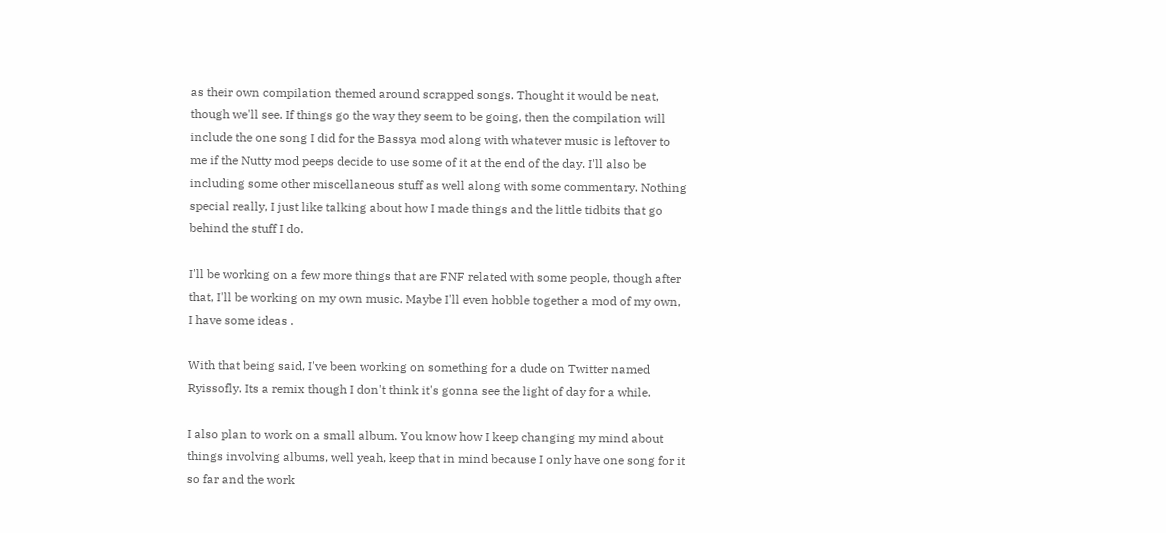as their own compilation themed around scrapped songs. Thought it would be neat, though we'll see. If things go the way they seem to be going, then the compilation will include the one song I did for the Bassya mod along with whatever music is leftover to me if the Nutty mod peeps decide to use some of it at the end of the day. I'll also be including some other miscellaneous stuff as well along with some commentary. Nothing special really, I just like talking about how I made things and the little tidbits that go behind the stuff I do.

I'll be working on a few more things that are FNF related with some people, though after that, I'll be working on my own music. Maybe I'll even hobble together a mod of my own, I have some ideas .

With that being said, I've been working on something for a dude on Twitter named Ryissofly. Its a remix though I don't think it's gonna see the light of day for a while.

I also plan to work on a small album. You know how I keep changing my mind about things involving albums, well yeah, keep that in mind because I only have one song for it so far and the work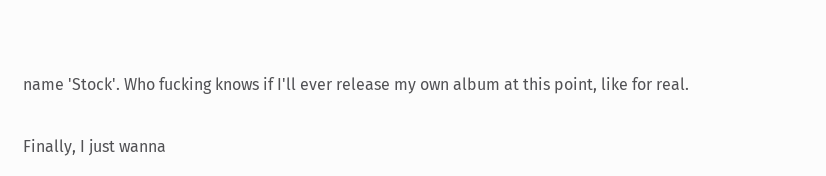name 'Stock'. Who fucking knows if I'll ever release my own album at this point, like for real.

Finally, I just wanna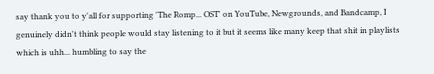say thank you to y'all for supporting 'The Romp... OST' on YouTube, Newgrounds, and Bandcamp, I genuinely didn't think people would stay listening to it but it seems like many keep that shit in playlists which is uhh... humbling to say the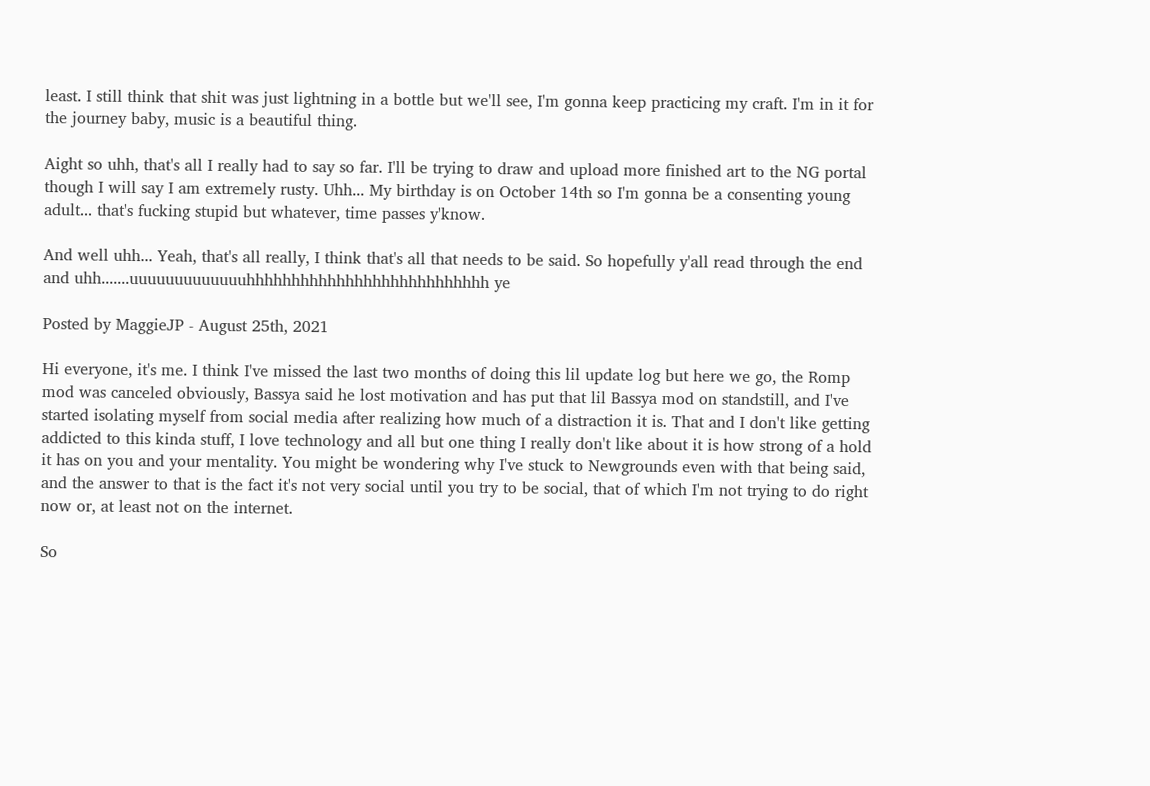least. I still think that shit was just lightning in a bottle but we'll see, I'm gonna keep practicing my craft. I'm in it for the journey baby, music is a beautiful thing.

Aight so uhh, that's all I really had to say so far. I'll be trying to draw and upload more finished art to the NG portal though I will say I am extremely rusty. Uhh... My birthday is on October 14th so I'm gonna be a consenting young adult... that's fucking stupid but whatever, time passes y'know.

And well uhh... Yeah, that's all really, I think that's all that needs to be said. So hopefully y'all read through the end and uhh.......uuuuuuuuuuuuuhhhhhhhhhhhhhhhhhhhhhhhhhhh ye

Posted by MaggieJP - August 25th, 2021

Hi everyone, it's me. I think I've missed the last two months of doing this lil update log but here we go, the Romp mod was canceled obviously, Bassya said he lost motivation and has put that lil Bassya mod on standstill, and I've started isolating myself from social media after realizing how much of a distraction it is. That and I don't like getting addicted to this kinda stuff, I love technology and all but one thing I really don't like about it is how strong of a hold it has on you and your mentality. You might be wondering why I've stuck to Newgrounds even with that being said, and the answer to that is the fact it's not very social until you try to be social, that of which I'm not trying to do right now or, at least not on the internet.

So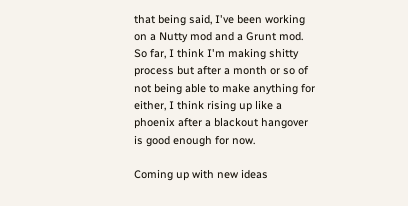that being said, I've been working on a Nutty mod and a Grunt mod. So far, I think I'm making shitty process but after a month or so of not being able to make anything for either, I think rising up like a phoenix after a blackout hangover is good enough for now.

Coming up with new ideas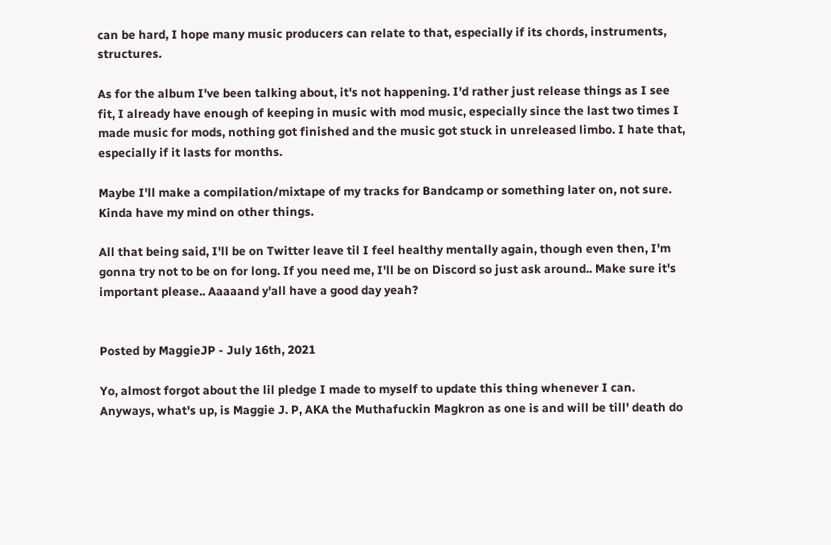can be hard, I hope many music producers can relate to that, especially if its chords, instruments, structures.

As for the album I've been talking about, it's not happening. I'd rather just release things as I see fit, I already have enough of keeping in music with mod music, especially since the last two times I made music for mods, nothing got finished and the music got stuck in unreleased limbo. I hate that, especially if it lasts for months.

Maybe I'll make a compilation/mixtape of my tracks for Bandcamp or something later on, not sure. Kinda have my mind on other things.

All that being said, I'll be on Twitter leave til I feel healthy mentally again, though even then, I'm gonna try not to be on for long. If you need me, I'll be on Discord so just ask around.. Make sure it's important please.. Aaaaand y'all have a good day yeah?


Posted by MaggieJP - July 16th, 2021

Yo, almost forgot about the lil pledge I made to myself to update this thing whenever I can. Anyways, what's up, is Maggie J. P, AKA the Muthafuckin Magkron as one is and will be till' death do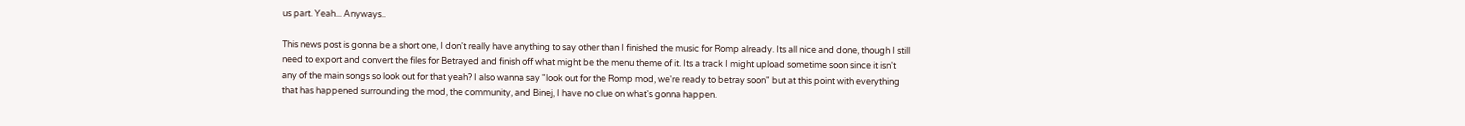us part. Yeah... Anyways..

This news post is gonna be a short one, I don't really have anything to say other than I finished the music for Romp already. Its all nice and done, though I still need to export and convert the files for Betrayed and finish off what might be the menu theme of it. Its a track I might upload sometime soon since it isn't any of the main songs so look out for that yeah? I also wanna say "look out for the Romp mod, we're ready to betray soon" but at this point with everything that has happened surrounding the mod, the community, and Binej, I have no clue on what's gonna happen.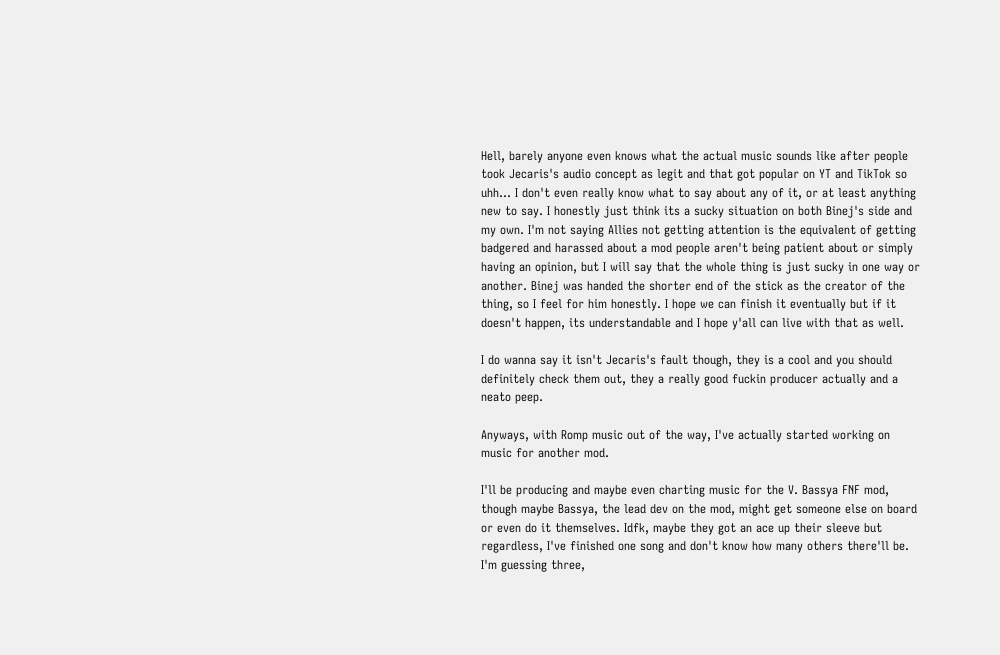Hell, barely anyone even knows what the actual music sounds like after people took Jecaris's audio concept as legit and that got popular on YT and TikTok so uhh... I don't even really know what to say about any of it, or at least anything new to say. I honestly just think its a sucky situation on both Binej's side and my own. I'm not saying Allies not getting attention is the equivalent of getting badgered and harassed about a mod people aren't being patient about or simply having an opinion, but I will say that the whole thing is just sucky in one way or another. Binej was handed the shorter end of the stick as the creator of the thing, so I feel for him honestly. I hope we can finish it eventually but if it doesn't happen, its understandable and I hope y'all can live with that as well.

I do wanna say it isn't Jecaris's fault though, they is a cool and you should definitely check them out, they a really good fuckin producer actually and a neato peep.

Anyways, with Romp music out of the way, I've actually started working on music for another mod.

I'll be producing and maybe even charting music for the V. Bassya FNF mod, though maybe Bassya, the lead dev on the mod, might get someone else on board or even do it themselves. Idfk, maybe they got an ace up their sleeve but regardless, I've finished one song and don't know how many others there'll be. I'm guessing three,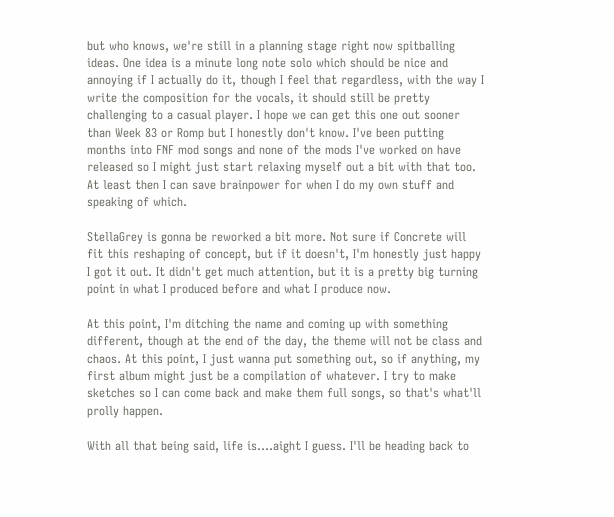but who knows, we're still in a planning stage right now spitballing ideas. One idea is a minute long note solo which should be nice and annoying if I actually do it, though I feel that regardless, with the way I write the composition for the vocals, it should still be pretty challenging to a casual player. I hope we can get this one out sooner than Week 83 or Romp but I honestly don't know. I've been putting months into FNF mod songs and none of the mods I've worked on have released so I might just start relaxing myself out a bit with that too. At least then I can save brainpower for when I do my own stuff and speaking of which.

StellaGrey is gonna be reworked a bit more. Not sure if Concrete will fit this reshaping of concept, but if it doesn't, I'm honestly just happy I got it out. It didn't get much attention, but it is a pretty big turning point in what I produced before and what I produce now.

At this point, I'm ditching the name and coming up with something different, though at the end of the day, the theme will not be class and chaos. At this point, I just wanna put something out, so if anything, my first album might just be a compilation of whatever. I try to make sketches so I can come back and make them full songs, so that's what'll prolly happen.

With all that being said, life is....aight I guess. I'll be heading back to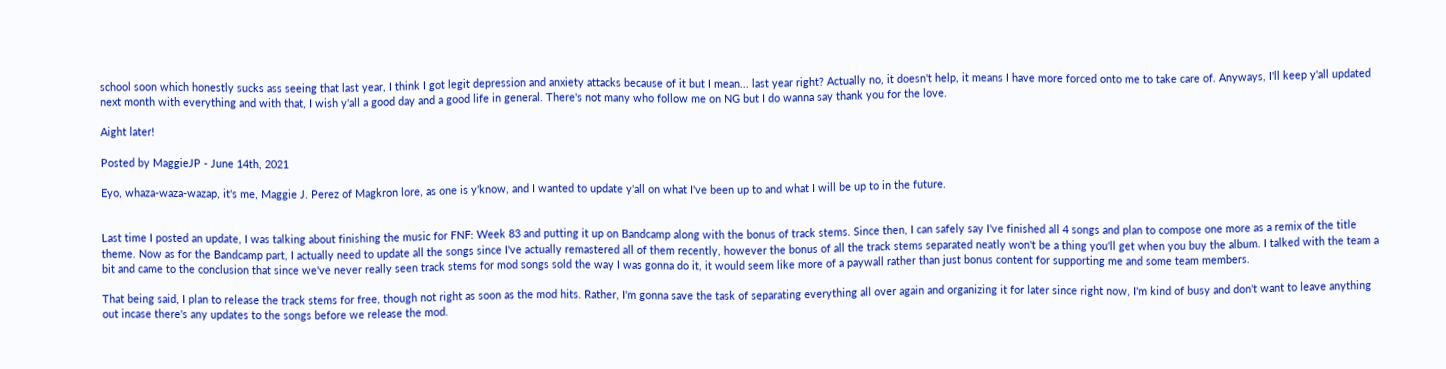school soon which honestly sucks ass seeing that last year, I think I got legit depression and anxiety attacks because of it but I mean... last year right? Actually no, it doesn't help, it means I have more forced onto me to take care of. Anyways, I'll keep y'all updated next month with everything and with that, I wish y'all a good day and a good life in general. There's not many who follow me on NG but I do wanna say thank you for the love.

Aight later!

Posted by MaggieJP - June 14th, 2021

Eyo, whaza-waza-wazap, it's me, Maggie J. Perez of Magkron lore, as one is y'know, and I wanted to update y'all on what I've been up to and what I will be up to in the future.


Last time I posted an update, I was talking about finishing the music for FNF: Week 83 and putting it up on Bandcamp along with the bonus of track stems. Since then, I can safely say I've finished all 4 songs and plan to compose one more as a remix of the title theme. Now as for the Bandcamp part, I actually need to update all the songs since I've actually remastered all of them recently, however the bonus of all the track stems separated neatly won't be a thing you'll get when you buy the album. I talked with the team a bit and came to the conclusion that since we've never really seen track stems for mod songs sold the way I was gonna do it, it would seem like more of a paywall rather than just bonus content for supporting me and some team members.

That being said, I plan to release the track stems for free, though not right as soon as the mod hits. Rather, I'm gonna save the task of separating everything all over again and organizing it for later since right now, I'm kind of busy and don't want to leave anything out incase there's any updates to the songs before we release the mod.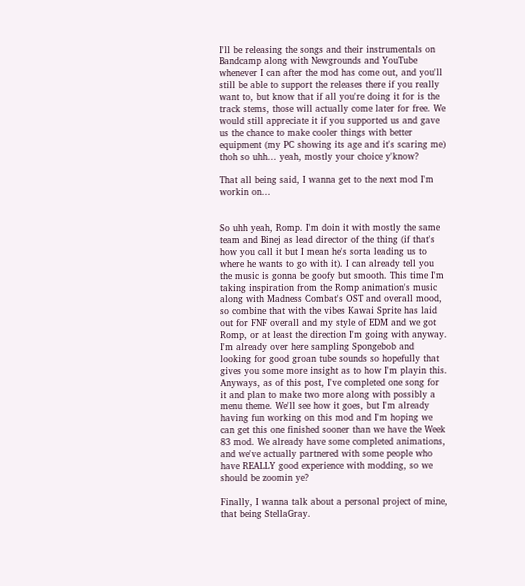I'll be releasing the songs and their instrumentals on Bandcamp along with Newgrounds and YouTube whenever I can after the mod has come out, and you'll still be able to support the releases there if you really want to, but know that if all you're doing it for is the track stems, those will actually come later for free. We would still appreciate it if you supported us and gave us the chance to make cooler things with better equipment (my PC showing its age and it's scaring me) thoh so uhh... yeah, mostly your choice y'know?

That all being said, I wanna get to the next mod I'm workin on...


So uhh yeah, Romp. I'm doin it with mostly the same team and Binej as lead director of the thing (if that's how you call it but I mean he's sorta leading us to where he wants to go with it). I can already tell you the music is gonna be goofy but smooth. This time I'm taking inspiration from the Romp animation's music along with Madness Combat's OST and overall mood, so combine that with the vibes Kawai Sprite has laid out for FNF overall and my style of EDM and we got Romp, or at least the direction I'm going with anyway. I'm already over here sampling Spongebob and looking for good groan tube sounds so hopefully that gives you some more insight as to how I'm playin this. Anyways, as of this post, I've completed one song for it and plan to make two more along with possibly a menu theme. We'll see how it goes, but I'm already having fun working on this mod and I'm hoping we can get this one finished sooner than we have the Week 83 mod. We already have some completed animations, and we've actually partnered with some people who have REALLY good experience with modding, so we should be zoomin ye?

Finally, I wanna talk about a personal project of mine, that being StellaGray.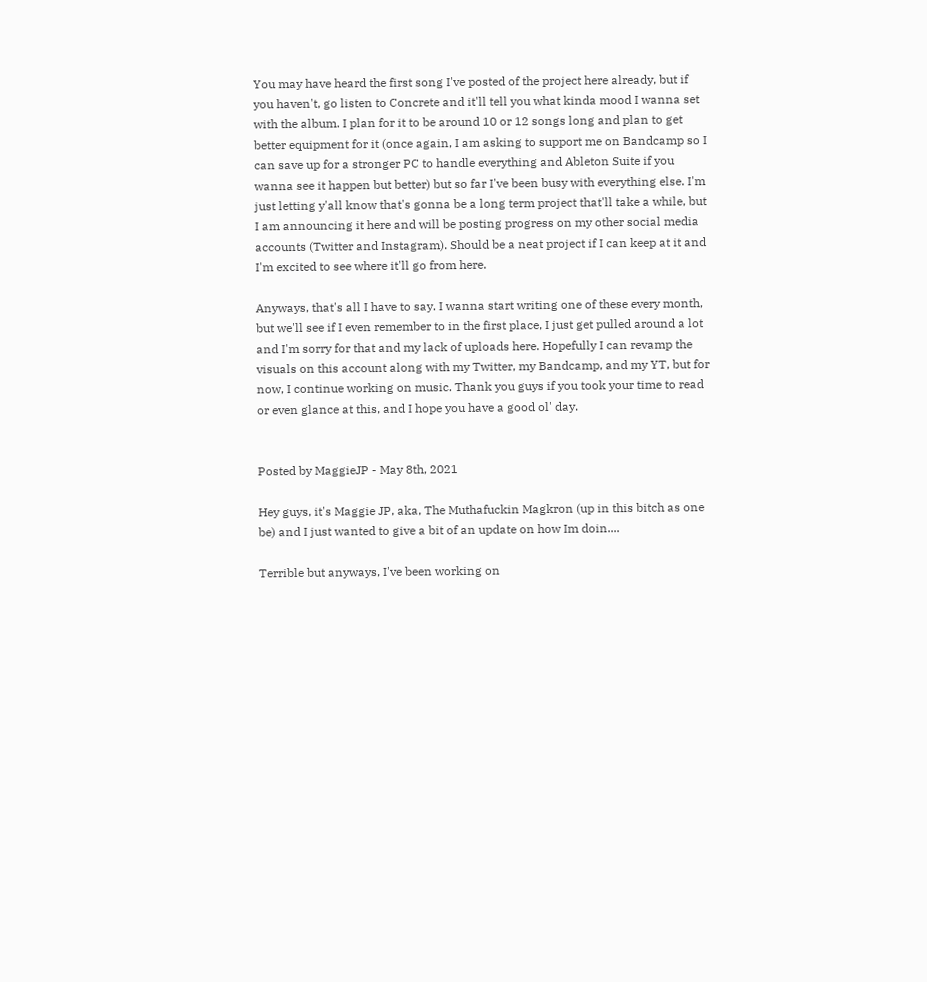You may have heard the first song I've posted of the project here already, but if you haven't, go listen to Concrete and it'll tell you what kinda mood I wanna set with the album. I plan for it to be around 10 or 12 songs long and plan to get better equipment for it (once again, I am asking to support me on Bandcamp so I can save up for a stronger PC to handle everything and Ableton Suite if you wanna see it happen but better) but so far I've been busy with everything else. I'm just letting y'all know that's gonna be a long term project that'll take a while, but I am announcing it here and will be posting progress on my other social media accounts (Twitter and Instagram). Should be a neat project if I can keep at it and I'm excited to see where it'll go from here.

Anyways, that's all I have to say. I wanna start writing one of these every month, but we'll see if I even remember to in the first place, I just get pulled around a lot and I'm sorry for that and my lack of uploads here. Hopefully I can revamp the visuals on this account along with my Twitter, my Bandcamp, and my YT, but for now, I continue working on music. Thank you guys if you took your time to read or even glance at this, and I hope you have a good ol' day.


Posted by MaggieJP - May 8th, 2021

Hey guys, it's Maggie JP, aka, The Muthafuckin Magkron (up in this bitch as one be) and I just wanted to give a bit of an update on how Im doin....

Terrible but anyways, I've been working on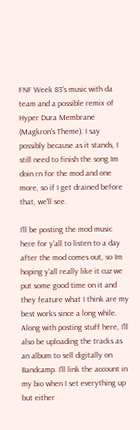FNF Week 83's music with da team and a possible remix of Hyper Dura Membrane (Magkron's Theme). I say possibly because as it stands, I still need to finish the song Im doin rn for the mod and one more, so if I get drained before that, we'll see.

I'll be posting the mod music here for y'all to listen to a day after the mod comes out, so Im hoping y'all really like it cuz we put some good time on it and they feature what I think are my best works since a long while. Along with posting stuff here, I'll also be uploading the tracks as an album to sell digitally on Bandcamp. I'll link the account in my bio when I set everything up but either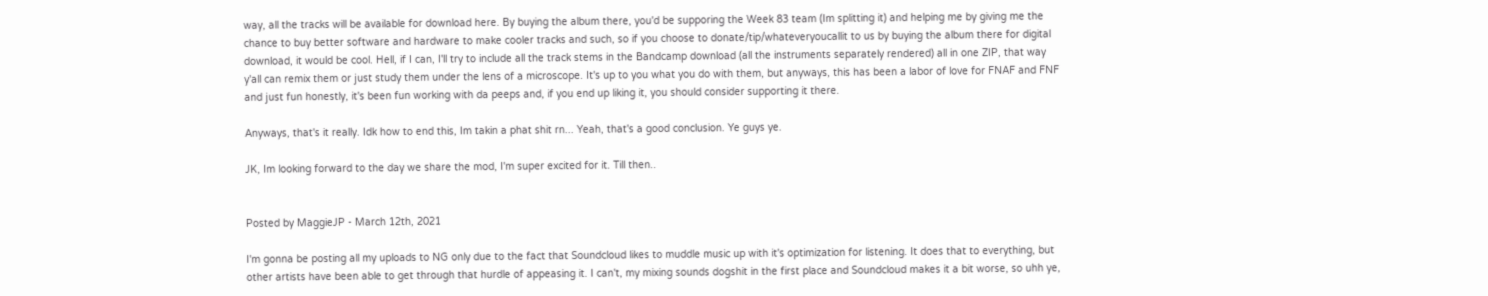way, all the tracks will be available for download here. By buying the album there, you'd be supporing the Week 83 team (Im splitting it) and helping me by giving me the chance to buy better software and hardware to make cooler tracks and such, so if you choose to donate/tip/whateveryoucallit to us by buying the album there for digital download, it would be cool. Hell, if I can, I'll try to include all the track stems in the Bandcamp download (all the instruments separately rendered) all in one ZIP, that way y'all can remix them or just study them under the lens of a microscope. It's up to you what you do with them, but anyways, this has been a labor of love for FNAF and FNF and just fun honestly, it's been fun working with da peeps and, if you end up liking it, you should consider supporting it there.

Anyways, that's it really. Idk how to end this, Im takin a phat shit rn... Yeah, that's a good conclusion. Ye guys ye.

JK, Im looking forward to the day we share the mod, I'm super excited for it. Till then..


Posted by MaggieJP - March 12th, 2021

I'm gonna be posting all my uploads to NG only due to the fact that Soundcloud likes to muddle music up with it's optimization for listening. It does that to everything, but other artists have been able to get through that hurdle of appeasing it. I can't, my mixing sounds dogshit in the first place and Soundcloud makes it a bit worse, so uhh ye,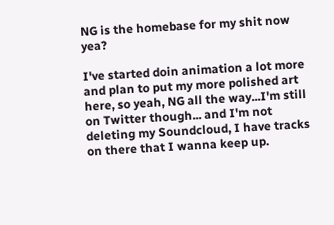NG is the homebase for my shit now yea?

I've started doin animation a lot more and plan to put my more polished art here, so yeah, NG all the way...I'm still on Twitter though... and I'm not deleting my Soundcloud, I have tracks on there that I wanna keep up.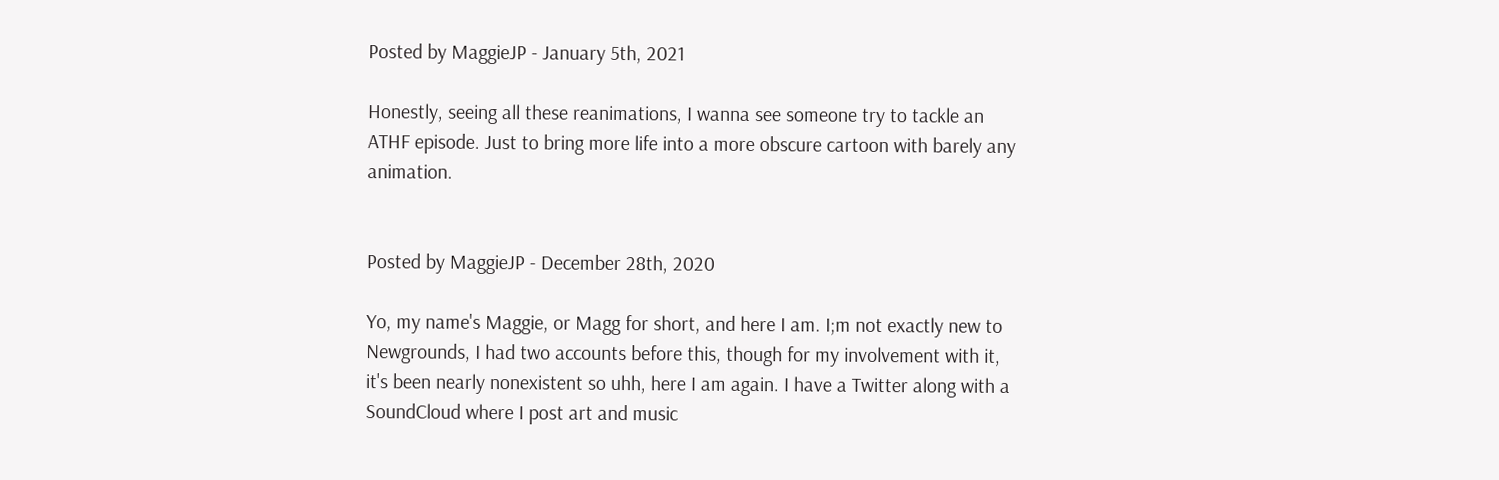Posted by MaggieJP - January 5th, 2021

Honestly, seeing all these reanimations, I wanna see someone try to tackle an ATHF episode. Just to bring more life into a more obscure cartoon with barely any animation.


Posted by MaggieJP - December 28th, 2020

Yo, my name's Maggie, or Magg for short, and here I am. I;m not exactly new to Newgrounds, I had two accounts before this, though for my involvement with it, it's been nearly nonexistent so uhh, here I am again. I have a Twitter along with a SoundCloud where I post art and music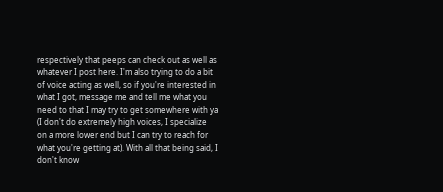respectively that peeps can check out as well as whatever I post here. I'm also trying to do a bit of voice acting as well, so if you're interested in what I got, message me and tell me what you need to that I may try to get somewhere with ya (I don't do extremely high voices, I specialize on a more lower end but I can try to reach for what you're getting at). With all that being said, I don't know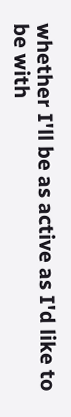whether I'll be as active as I'd like to be with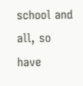school and all, so have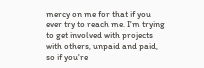mercy on me for that if you ever try to reach me. I'm trying to get involved with projects with others, unpaid and paid, so if you're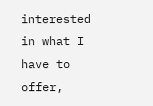interested in what I have to offer,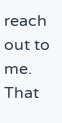reach out to me. That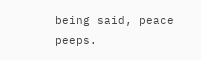being said, peace peeps.